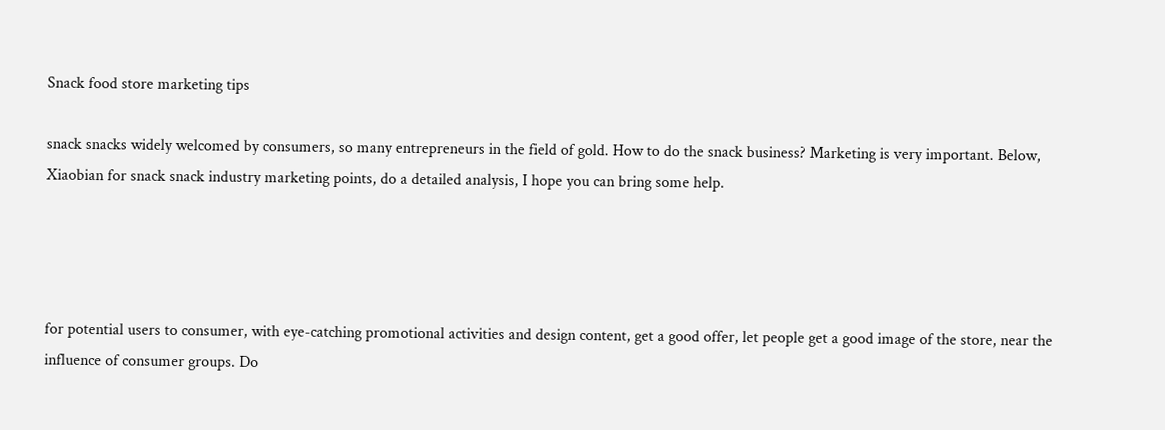Snack food store marketing tips

snack snacks widely welcomed by consumers, so many entrepreneurs in the field of gold. How to do the snack business? Marketing is very important. Below, Xiaobian for snack snack industry marketing points, do a detailed analysis, I hope you can bring some help.




for potential users to consumer, with eye-catching promotional activities and design content, get a good offer, let people get a good image of the store, near the influence of consumer groups. Do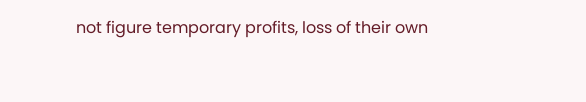not figure temporary profits, loss of their own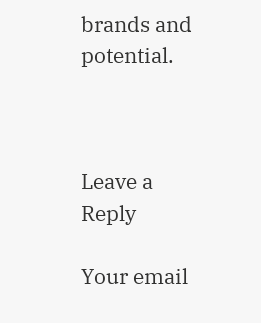brands and potential.



Leave a Reply

Your email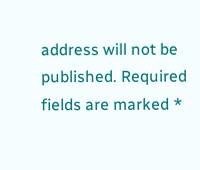address will not be published. Required fields are marked *